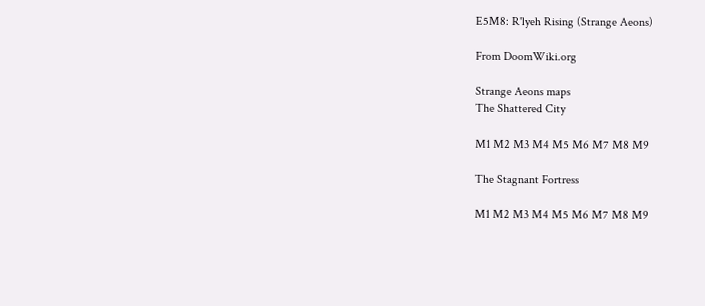E5M8: R'lyeh Rising (Strange Aeons)

From DoomWiki.org

Strange Aeons maps
The Shattered City

M1 M2 M3 M4 M5 M6 M7 M8 M9

The Stagnant Fortress

M1 M2 M3 M4 M5 M6 M7 M8 M9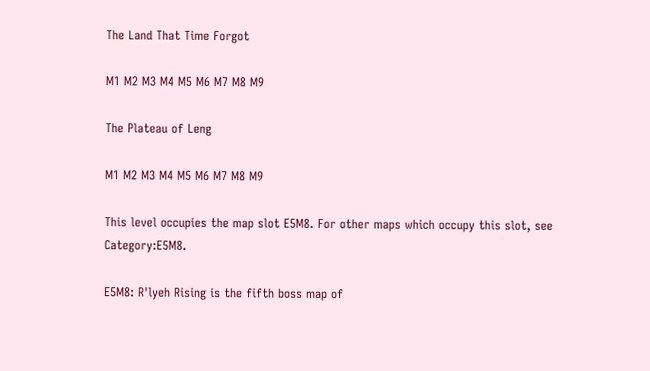The Land That Time Forgot

M1 M2 M3 M4 M5 M6 M7 M8 M9

The Plateau of Leng

M1 M2 M3 M4 M5 M6 M7 M8 M9

This level occupies the map slot E5M8. For other maps which occupy this slot, see Category:E5M8.

E5M8: R'lyeh Rising is the fifth boss map of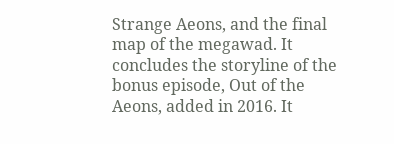Strange Aeons, and the final map of the megawad. It concludes the storyline of the bonus episode, Out of the Aeons, added in 2016. It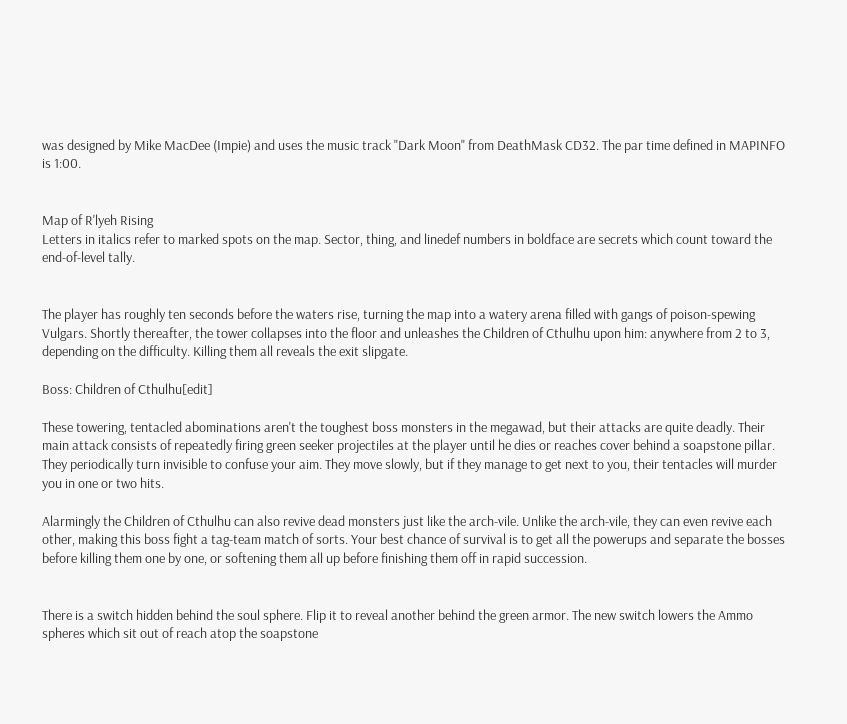was designed by Mike MacDee (Impie) and uses the music track "Dark Moon" from DeathMask CD32. The par time defined in MAPINFO is 1:00.


Map of R'lyeh Rising
Letters in italics refer to marked spots on the map. Sector, thing, and linedef numbers in boldface are secrets which count toward the end-of-level tally.


The player has roughly ten seconds before the waters rise, turning the map into a watery arena filled with gangs of poison-spewing Vulgars. Shortly thereafter, the tower collapses into the floor and unleashes the Children of Cthulhu upon him: anywhere from 2 to 3, depending on the difficulty. Killing them all reveals the exit slipgate.

Boss: Children of Cthulhu[edit]

These towering, tentacled abominations aren't the toughest boss monsters in the megawad, but their attacks are quite deadly. Their main attack consists of repeatedly firing green seeker projectiles at the player until he dies or reaches cover behind a soapstone pillar. They periodically turn invisible to confuse your aim. They move slowly, but if they manage to get next to you, their tentacles will murder you in one or two hits.

Alarmingly the Children of Cthulhu can also revive dead monsters just like the arch-vile. Unlike the arch-vile, they can even revive each other, making this boss fight a tag-team match of sorts. Your best chance of survival is to get all the powerups and separate the bosses before killing them one by one, or softening them all up before finishing them off in rapid succession.


There is a switch hidden behind the soul sphere. Flip it to reveal another behind the green armor. The new switch lowers the Ammo spheres which sit out of reach atop the soapstone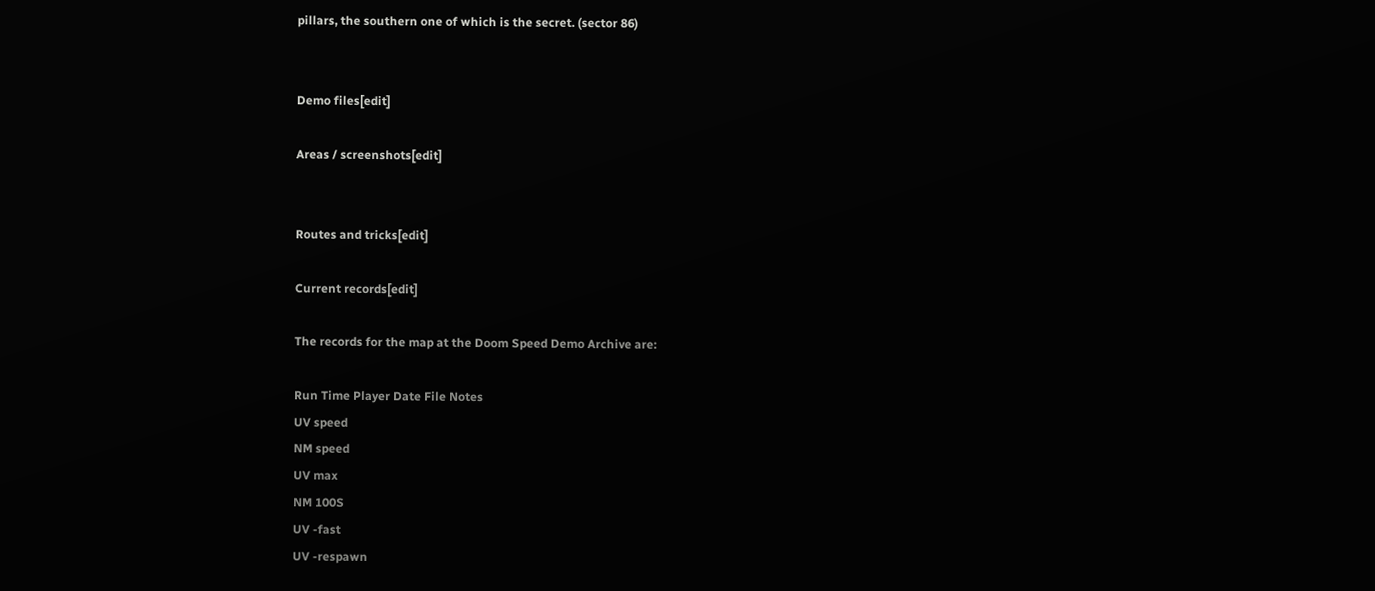pillars, the southern one of which is the secret. (sector 86)


Demo files[edit]

Areas / screenshots[edit]


Routes and tricks[edit]

Current records[edit]

The records for the map at the Doom Speed Demo Archive are:

Run Time Player Date File Notes
UV speed
NM speed
UV max
NM 100S
UV -fast
UV -respawn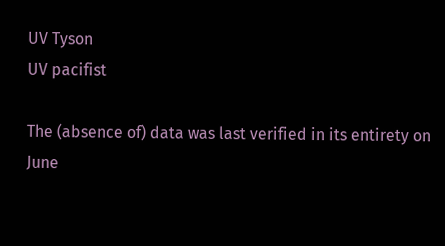UV Tyson
UV pacifist

The (absence of) data was last verified in its entirety on June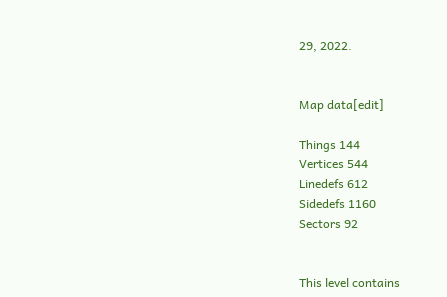29, 2022.


Map data[edit]

Things 144
Vertices 544
Linedefs 612
Sidedefs 1160
Sectors 92


This level contains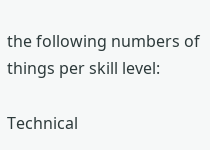the following numbers of things per skill level:

Technical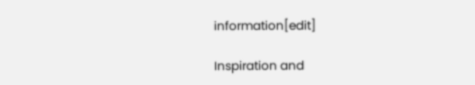information[edit]

Inspiration and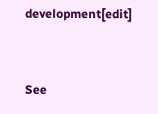development[edit]


See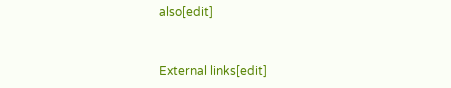also[edit]


External links[edit]